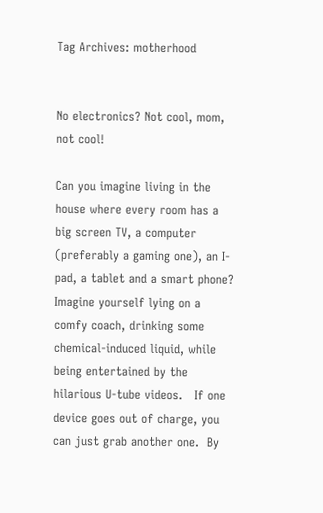Tag Archives: motherhood


No electronics? Not cool, mom, not cool!

Can you imagine living in the house where every room has a big screen TV, a computer (preferably a gaming one), an I-pad, a tablet and a smart phone?   Imagine yourself lying on a comfy coach, drinking some chemical-induced liquid, while being entertained by the hilarious U-tube videos.   If one device goes out of charge, you can just grab another one.  By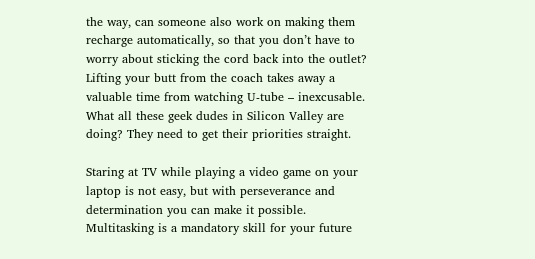the way, can someone also work on making them recharge automatically, so that you don’t have to worry about sticking the cord back into the outlet?  Lifting your butt from the coach takes away a valuable time from watching U-tube – inexcusable.   What all these geek dudes in Silicon Valley are doing? They need to get their priorities straight.

Staring at TV while playing a video game on your laptop is not easy, but with perseverance and determination you can make it possible.  Multitasking is a mandatory skill for your future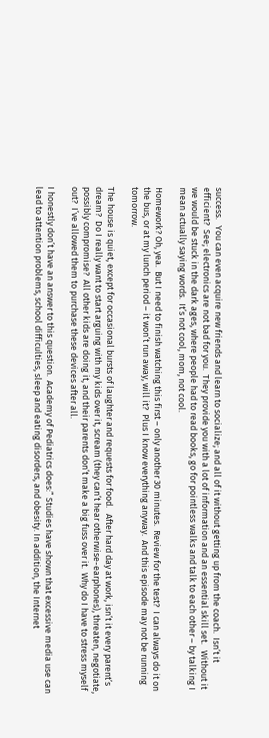success.   You can even acquire new friends and learn to socialize; and all of it without getting up from the coach.  Isn’t it efficient?  See; electronics are not bad for you.  They provide you with a lot of information and an essential skill set.   Without it we would be stuck in the dark ages, where people had to read books, go for pointless walks and talk to each other – by talking I mean actually saying words.  It’s not cool, mom, not cool.

Homework? Oh, yea.  But I need to finish watching this first – only another 30 minutes.  Review for the test?  I can always do it on the bus, or at my lunch period – it won’t run away, will it?  Plus I know everything anyway.  And this episode may not be running tomorrow.

The house is quiet, except for occasional bursts of laughter and requests for food.   After hard day at work, isn’t it every parent’s dream?  Do I really want to start arguing with my kids over it, scream (they can’t hear otherwise-earphones), threaten, negotiate, possibly compromise?  All other kids are doing it, and their parents don’t make a big fuss over it.  Why do I have to stress myself out?  I’ve allowed them to purchase these devices after all.

I honestly don’t have an answer to this question.  Academy of Pediatrics does:” Studies have shown that excessive media use can lead to attention problems, school difficulties, sleep and eating disorders, and obesity. In addition, the Internet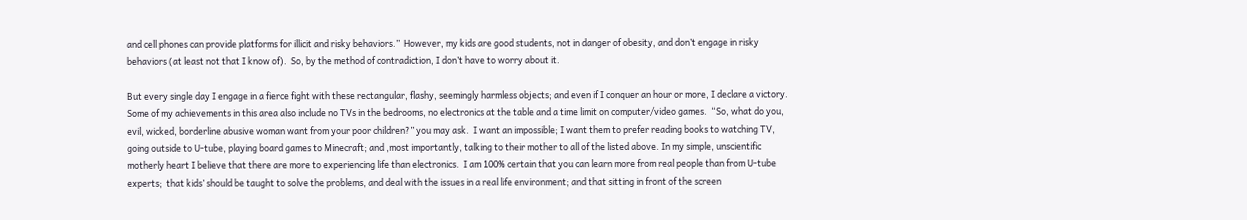and cell phones can provide platforms for illicit and risky behaviors.”  However, my kids are good students, not in danger of obesity, and don’t engage in risky behaviors (at least not that I know of).  So, by the method of contradiction, I don’t have to worry about it.

But every single day I engage in a fierce fight with these rectangular, flashy, seemingly harmless objects; and even if I conquer an hour or more, I declare a victory.  Some of my achievements in this area also include no TVs in the bedrooms, no electronics at the table and a time limit on computer/video games.  “So, what do you, evil, wicked, borderline abusive woman want from your poor children?” you may ask.  I want an impossible; I want them to prefer reading books to watching TV, going outside to U-tube, playing board games to Minecraft; and ,most importantly, talking to their mother to all of the listed above. In my simple, unscientific motherly heart I believe that there are more to experiencing life than electronics.  I am 100% certain that you can learn more from real people than from U-tube experts;  that kids’ should be taught to solve the problems, and deal with the issues in a real life environment; and that sitting in front of the screen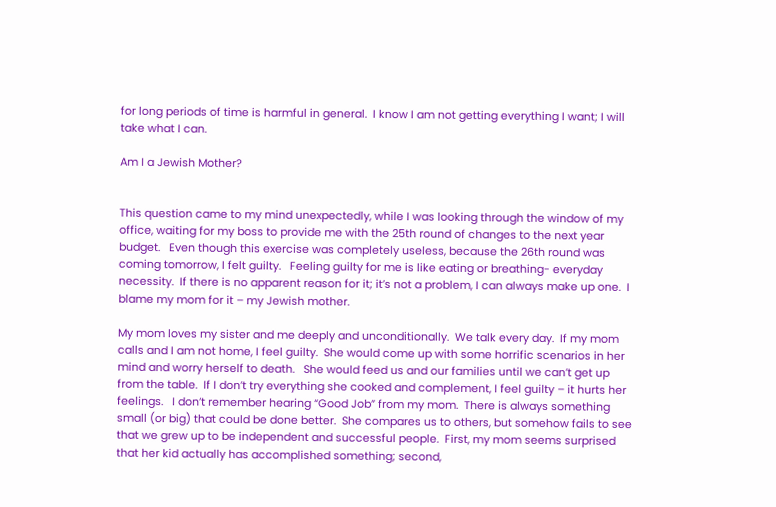for long periods of time is harmful in general.  I know I am not getting everything I want; I will take what I can.

Am I a Jewish Mother?


This question came to my mind unexpectedly, while I was looking through the window of my office, waiting for my boss to provide me with the 25th round of changes to the next year budget.   Even though this exercise was completely useless, because the 26th round was coming tomorrow, I felt guilty.   Feeling guilty for me is like eating or breathing- everyday necessity.  If there is no apparent reason for it; it’s not a problem, I can always make up one.  I blame my mom for it – my Jewish mother.

My mom loves my sister and me deeply and unconditionally.  We talk every day.  If my mom calls and I am not home, I feel guilty.  She would come up with some horrific scenarios in her mind and worry herself to death.   She would feed us and our families until we can’t get up from the table.  If I don’t try everything she cooked and complement, I feel guilty – it hurts her feelings.   I don’t remember hearing “Good Job” from my mom.  There is always something small (or big) that could be done better.  She compares us to others, but somehow fails to see that we grew up to be independent and successful people.  First, my mom seems surprised that her kid actually has accomplished something; second,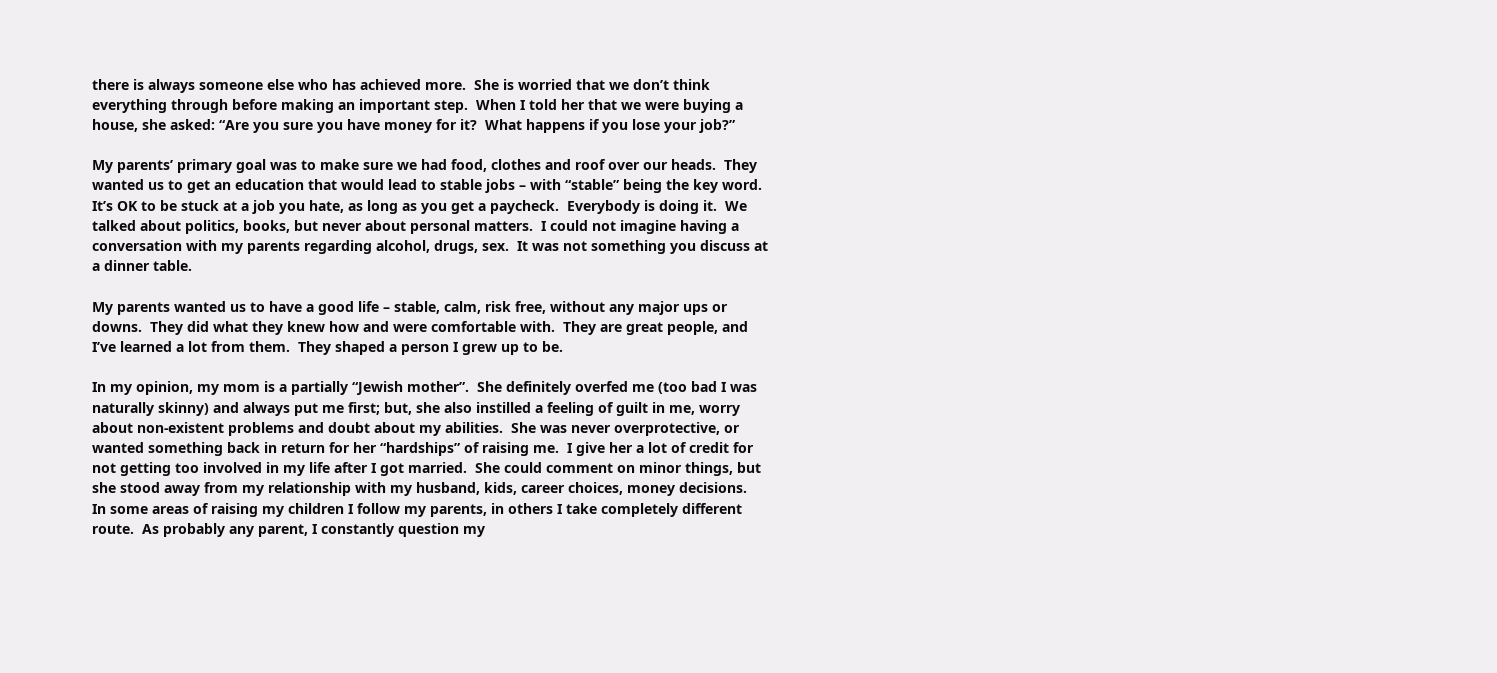there is always someone else who has achieved more.  She is worried that we don’t think everything through before making an important step.  When I told her that we were buying a house, she asked: “Are you sure you have money for it?  What happens if you lose your job?”

My parents’ primary goal was to make sure we had food, clothes and roof over our heads.  They wanted us to get an education that would lead to stable jobs – with “stable” being the key word.  It’s OK to be stuck at a job you hate, as long as you get a paycheck.  Everybody is doing it.  We talked about politics, books, but never about personal matters.  I could not imagine having a conversation with my parents regarding alcohol, drugs, sex.  It was not something you discuss at a dinner table.

My parents wanted us to have a good life – stable, calm, risk free, without any major ups or downs.  They did what they knew how and were comfortable with.  They are great people, and I’ve learned a lot from them.  They shaped a person I grew up to be.

In my opinion, my mom is a partially “Jewish mother”.  She definitely overfed me (too bad I was naturally skinny) and always put me first; but, she also instilled a feeling of guilt in me, worry about non-existent problems and doubt about my abilities.  She was never overprotective, or wanted something back in return for her “hardships” of raising me.  I give her a lot of credit for not getting too involved in my life after I got married.  She could comment on minor things, but she stood away from my relationship with my husband, kids, career choices, money decisions.   In some areas of raising my children I follow my parents, in others I take completely different route.  As probably any parent, I constantly question my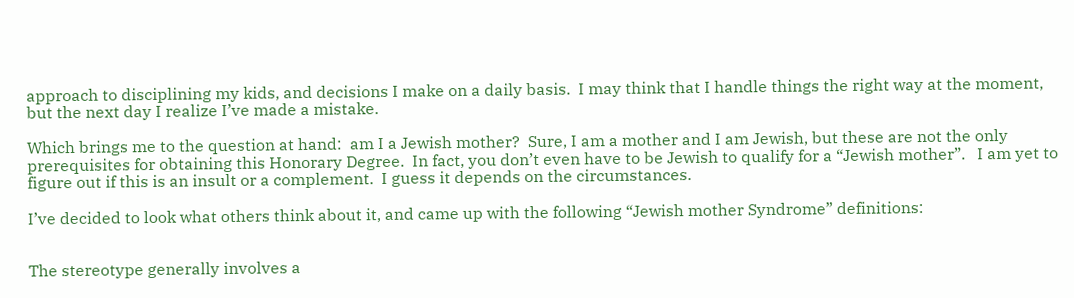approach to disciplining my kids, and decisions I make on a daily basis.  I may think that I handle things the right way at the moment, but the next day I realize I’ve made a mistake.

Which brings me to the question at hand:  am I a Jewish mother?  Sure, I am a mother and I am Jewish, but these are not the only prerequisites for obtaining this Honorary Degree.  In fact, you don’t even have to be Jewish to qualify for a “Jewish mother”.   I am yet to figure out if this is an insult or a complement.  I guess it depends on the circumstances.

I’ve decided to look what others think about it, and came up with the following “Jewish mother Syndrome” definitions:


The stereotype generally involves a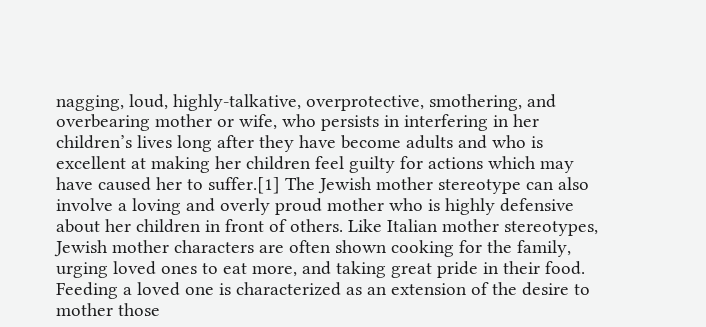nagging, loud, highly-talkative, overprotective, smothering, and overbearing mother or wife, who persists in interfering in her children’s lives long after they have become adults and who is excellent at making her children feel guilty for actions which may have caused her to suffer.[1] The Jewish mother stereotype can also involve a loving and overly proud mother who is highly defensive about her children in front of others. Like Italian mother stereotypes, Jewish mother characters are often shown cooking for the family, urging loved ones to eat more, and taking great pride in their food. Feeding a loved one is characterized as an extension of the desire to mother those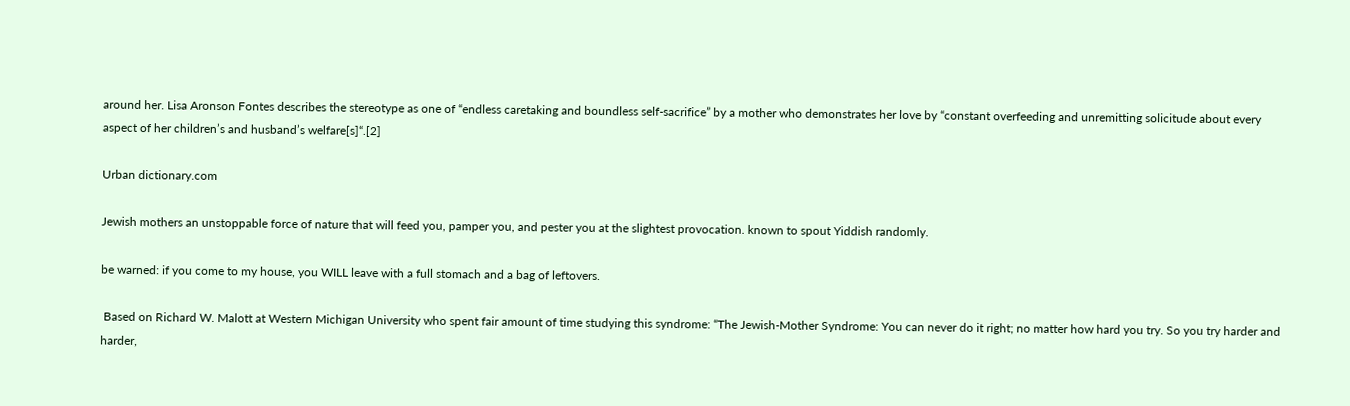around her. Lisa Aronson Fontes describes the stereotype as one of “endless caretaking and boundless self-sacrifice” by a mother who demonstrates her love by “constant overfeeding and unremitting solicitude about every aspect of her children’s and husband’s welfare[s]“.[2]

Urban dictionary.com

Jewish mothers an unstoppable force of nature that will feed you, pamper you, and pester you at the slightest provocation. known to spout Yiddish randomly.

be warned: if you come to my house, you WILL leave with a full stomach and a bag of leftovers.

 Based on Richard W. Malott at Western Michigan University who spent fair amount of time studying this syndrome: “The Jewish-Mother Syndrome: You can never do it right; no matter how hard you try. So you try harder and harder,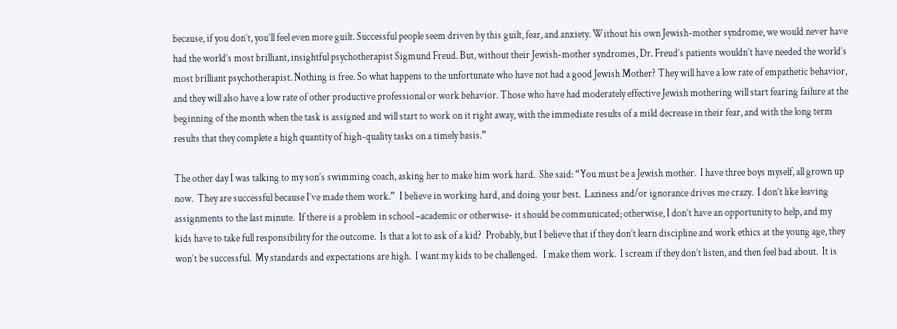because, if you don’t, you’ll feel even more guilt. Successful people seem driven by this guilt, fear, and anxiety. Without his own Jewish-mother syndrome, we would never have had the world’s most brilliant, insightful psychotherapist Sigmund Freud. But, without their Jewish-mother syndromes, Dr. Freud’s patients wouldn’t have needed the world’s most brilliant psychotherapist. Nothing is free. So what happens to the unfortunate who have not had a good Jewish Mother? They will have a low rate of empathetic behavior, and they will also have a low rate of other productive professional or work behavior. Those who have had moderately effective Jewish mothering will start fearing failure at the beginning of the month when the task is assigned and will start to work on it right away, with the immediate results of a mild decrease in their fear, and with the long term results that they complete a high quantity of high-quality tasks on a timely basis.”

The other day I was talking to my son’s swimming coach, asking her to make him work hard.  She said: “You must be a Jewish mother.  I have three boys myself, all grown up now.  They are successful because I’ve made them work.”  I believe in working hard, and doing your best.  Laziness and/or ignorance drives me crazy.  I don’t like leaving assignments to the last minute.  If there is a problem in school –academic or otherwise- it should be communicated; otherwise, I don’t have an opportunity to help, and my kids have to take full responsibility for the outcome.  Is that a lot to ask of a kid?  Probably, but I believe that if they don’t learn discipline and work ethics at the young age, they won’t be successful.  My standards and expectations are high.  I want my kids to be challenged.   I make them work.  I scream if they don’t listen, and then feel bad about.  It is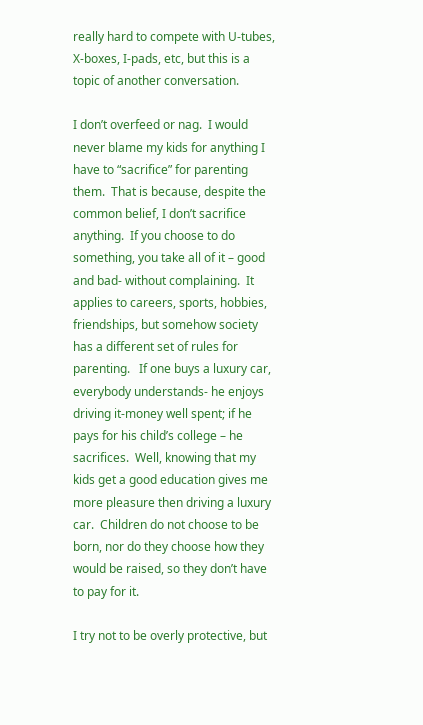really hard to compete with U-tubes, X-boxes, I-pads, etc, but this is a topic of another conversation.

I don’t overfeed or nag.  I would never blame my kids for anything I have to “sacrifice” for parenting them.  That is because, despite the common belief, I don’t sacrifice anything.  If you choose to do something, you take all of it – good and bad- without complaining.  It applies to careers, sports, hobbies, friendships, but somehow society has a different set of rules for parenting.   If one buys a luxury car, everybody understands- he enjoys driving it-money well spent; if he pays for his child’s college – he sacrifices.  Well, knowing that my kids get a good education gives me more pleasure then driving a luxury car.  Children do not choose to be born, nor do they choose how they would be raised, so they don’t have to pay for it.

I try not to be overly protective, but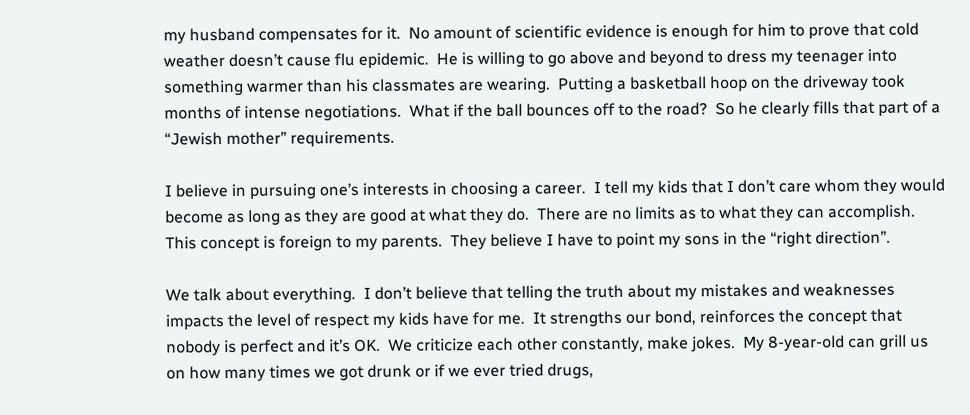my husband compensates for it.  No amount of scientific evidence is enough for him to prove that cold weather doesn’t cause flu epidemic.  He is willing to go above and beyond to dress my teenager into something warmer than his classmates are wearing.  Putting a basketball hoop on the driveway took months of intense negotiations.  What if the ball bounces off to the road?  So he clearly fills that part of a “Jewish mother” requirements.

I believe in pursuing one’s interests in choosing a career.  I tell my kids that I don’t care whom they would become as long as they are good at what they do.  There are no limits as to what they can accomplish.  This concept is foreign to my parents.  They believe I have to point my sons in the “right direction”.

We talk about everything.  I don’t believe that telling the truth about my mistakes and weaknesses impacts the level of respect my kids have for me.  It strengths our bond, reinforces the concept that nobody is perfect and it’s OK.  We criticize each other constantly, make jokes.  My 8-year-old can grill us on how many times we got drunk or if we ever tried drugs,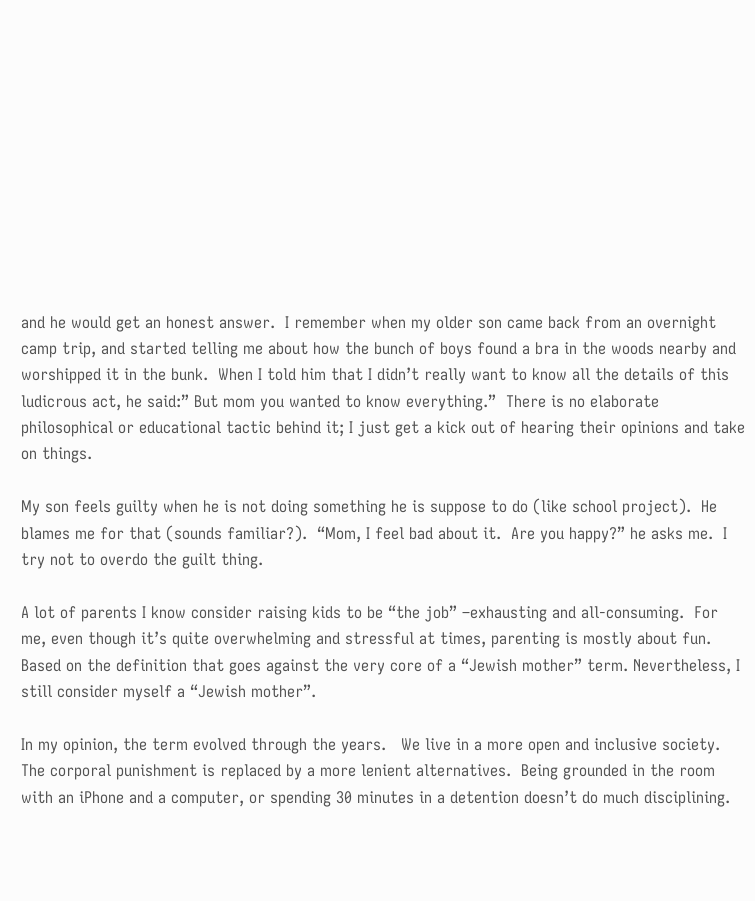and he would get an honest answer.  I remember when my older son came back from an overnight camp trip, and started telling me about how the bunch of boys found a bra in the woods nearby and worshipped it in the bunk.  When I told him that I didn’t really want to know all the details of this ludicrous act, he said:” But mom you wanted to know everything.”  There is no elaborate philosophical or educational tactic behind it; I just get a kick out of hearing their opinions and take on things.

My son feels guilty when he is not doing something he is suppose to do (like school project).  He blames me for that (sounds familiar?).  “Mom, I feel bad about it.  Are you happy?” he asks me.  I try not to overdo the guilt thing.

A lot of parents I know consider raising kids to be “the job” –exhausting and all-consuming.  For me, even though it’s quite overwhelming and stressful at times, parenting is mostly about fun.   Based on the definition that goes against the very core of a “Jewish mother” term. Nevertheless, I still consider myself a “Jewish mother”.

In my opinion, the term evolved through the years.   We live in a more open and inclusive society.   The corporal punishment is replaced by a more lenient alternatives.  Being grounded in the room with an iPhone and a computer, or spending 30 minutes in a detention doesn’t do much disciplining.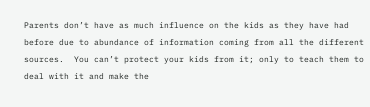Parents don’t have as much influence on the kids as they have had before due to abundance of information coming from all the different sources.  You can’t protect your kids from it; only to teach them to deal with it and make the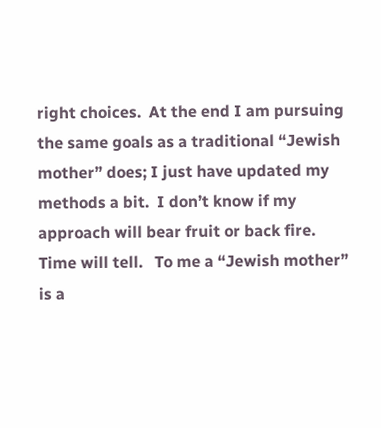right choices.  At the end I am pursuing the same goals as a traditional “Jewish mother” does; I just have updated my methods a bit.  I don’t know if my approach will bear fruit or back fire.  Time will tell.   To me a “Jewish mother” is a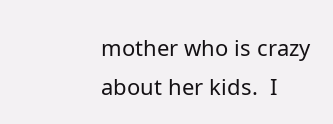mother who is crazy about her kids.  I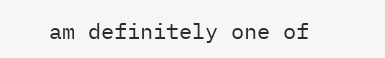am definitely one of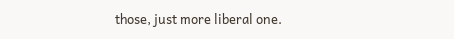those, just more liberal one.